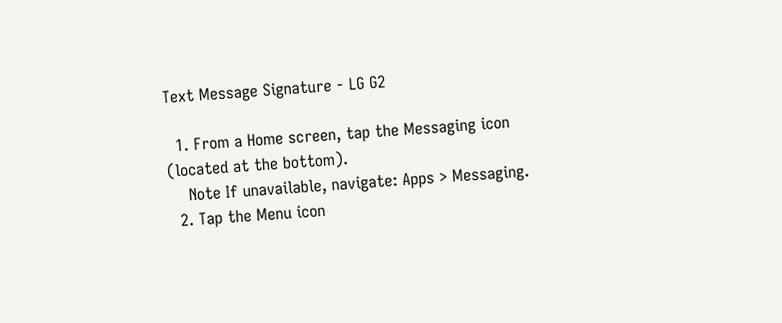Text Message Signature - LG G2

  1. From a Home screen, tap the Messaging icon (located at the bottom).
    Note If unavailable, navigate: Apps > Messaging.
  2. Tap the Menu icon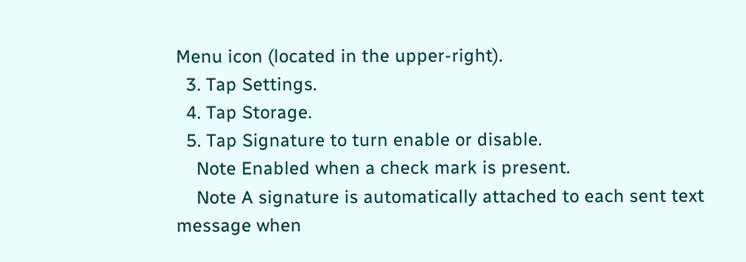Menu icon (located in the upper-right).
  3. Tap Settings.
  4. Tap Storage.
  5. Tap Signature to turn enable or disable.
    Note Enabled when a check mark is present.
    Note A signature is automatically attached to each sent text message when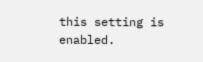this setting is enabled.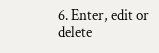6. Enter, edit or delete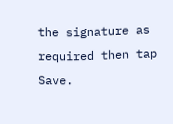the signature as required then tap Save.